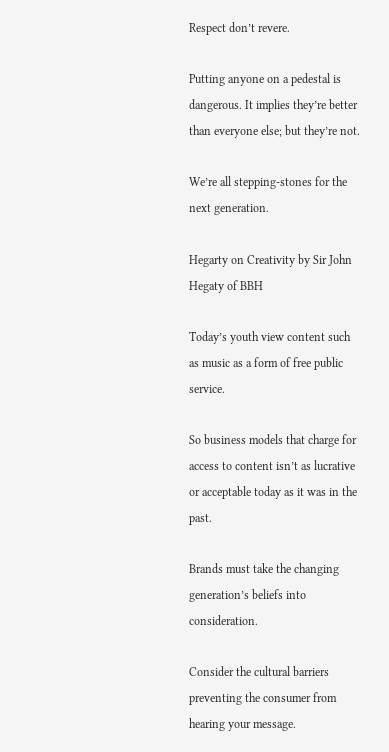Respect don’t revere.

Putting anyone on a pedestal is dangerous. It implies they’re better than everyone else; but they’re not.

We’re all stepping-stones for the next generation.

Hegarty on Creativity by Sir John Hegaty of BBH

Today’s youth view content such as music as a form of free public service.

So business models that charge for access to content isn’t as lucrative or acceptable today as it was in the past.

Brands must take the changing generation’s beliefs into consideration.

Consider the cultural barriers preventing the consumer from hearing your message.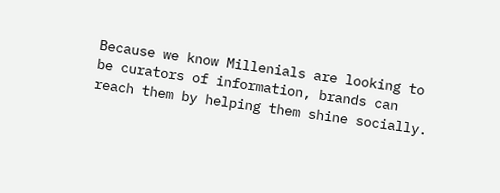Because we know Millenials are looking to be curators of information, brands can reach them by helping them shine socially.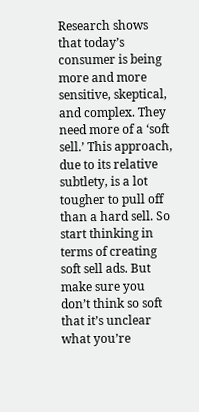Research shows that today’s consumer is being more and more sensitive, skeptical, and complex. They need more of a ‘soft sell.’ This approach, due to its relative subtlety, is a lot tougher to pull off than a hard sell. So start thinking in terms of creating soft sell ads. But make sure you don’t think so soft that it’s unclear what you’re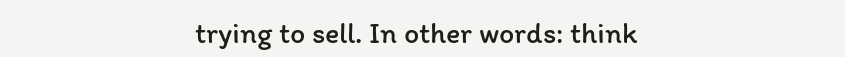trying to sell. In other words: think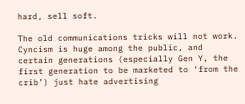hard, sell soft.

The old communications tricks will not work. Cyncism is huge among the public, and certain generations (especially Gen Y, the first generation to be marketed to ‘from the crib’) just hate advertising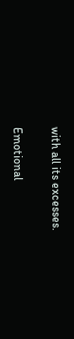with all its excesses.

Emotional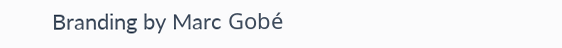Branding by Marc Gobé